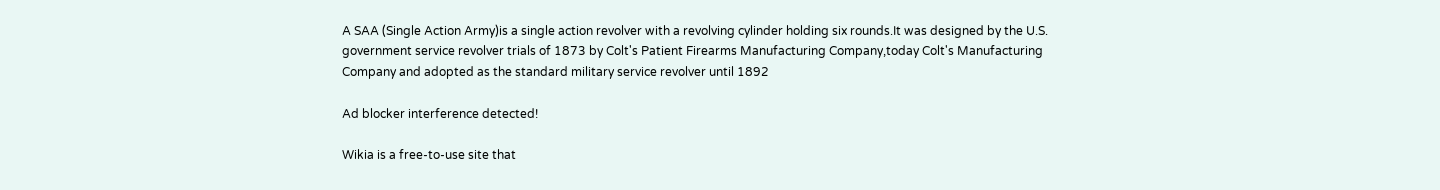A SAA (Single Action Army)is a single action revolver with a revolving cylinder holding six rounds.It was designed by the U.S. government service revolver trials of 1873 by Colt's Patient Firearms Manufacturing Company,today Colt's Manufacturing Company and adopted as the standard military service revolver until 1892

Ad blocker interference detected!

Wikia is a free-to-use site that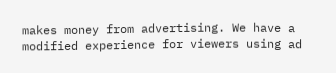makes money from advertising. We have a modified experience for viewers using ad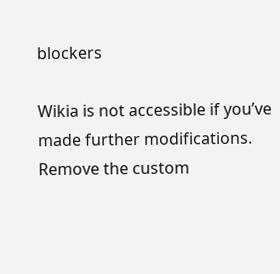blockers

Wikia is not accessible if you’ve made further modifications. Remove the custom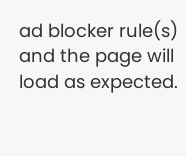ad blocker rule(s) and the page will load as expected.